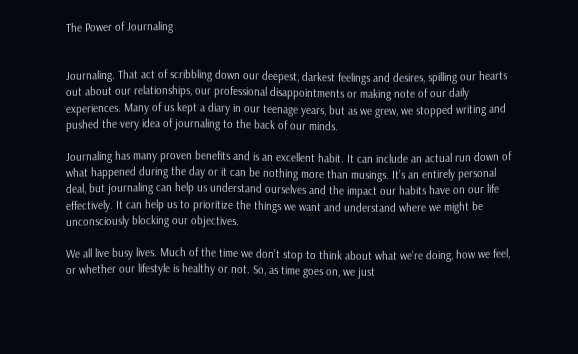The Power of Journaling


Journaling. That act of scribbling down our deepest, darkest feelings and desires, spilling our hearts out about our relationships, our professional disappointments or making note of our daily experiences. Many of us kept a diary in our teenage years, but as we grew, we stopped writing and pushed the very idea of journaling to the back of our minds.

Journaling has many proven benefits and is an excellent habit. It can include an actual run down of what happened during the day or it can be nothing more than musings. It’s an entirely personal deal, but journaling can help us understand ourselves and the impact our habits have on our life effectively. It can help us to prioritize the things we want and understand where we might be unconsciously blocking our objectives.

We all live busy lives. Much of the time we don’t stop to think about what we’re doing, how we feel, or whether our lifestyle is healthy or not. So, as time goes on, we just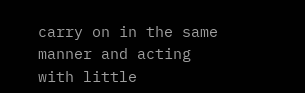carry on in the same manner and acting with little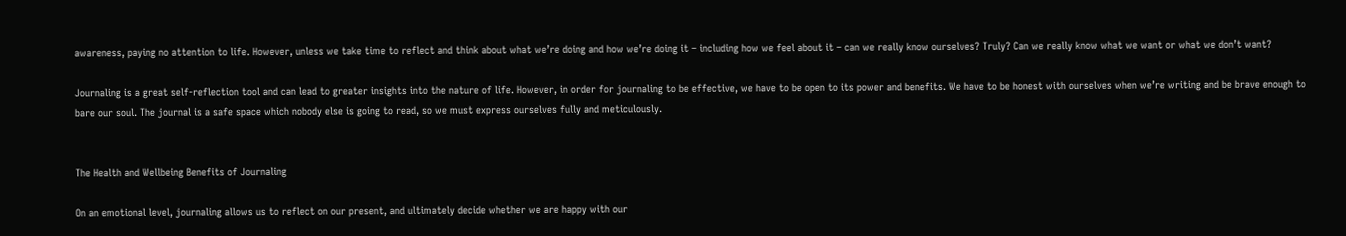awareness, paying no attention to life. However, unless we take time to reflect and think about what we’re doing and how we’re doing it – including how we feel about it – can we really know ourselves? Truly? Can we really know what we want or what we don’t want?

Journaling is a great self-reflection tool and can lead to greater insights into the nature of life. However, in order for journaling to be effective, we have to be open to its power and benefits. We have to be honest with ourselves when we’re writing and be brave enough to bare our soul. The journal is a safe space which nobody else is going to read, so we must express ourselves fully and meticulously.


The Health and Wellbeing Benefits of Journaling

On an emotional level, journaling allows us to reflect on our present, and ultimately decide whether we are happy with our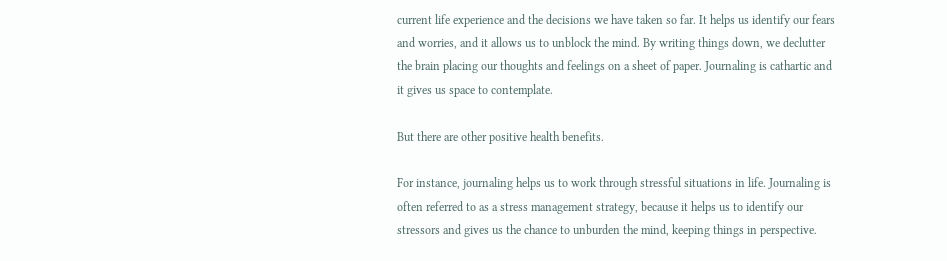current life experience and the decisions we have taken so far. It helps us identify our fears and worries, and it allows us to unblock the mind. By writing things down, we declutter the brain placing our thoughts and feelings on a sheet of paper. Journaling is cathartic and it gives us space to contemplate.

But there are other positive health benefits.

For instance, journaling helps us to work through stressful situations in life. Journaling is often referred to as a stress management strategy, because it helps us to identify our stressors and gives us the chance to unburden the mind, keeping things in perspective.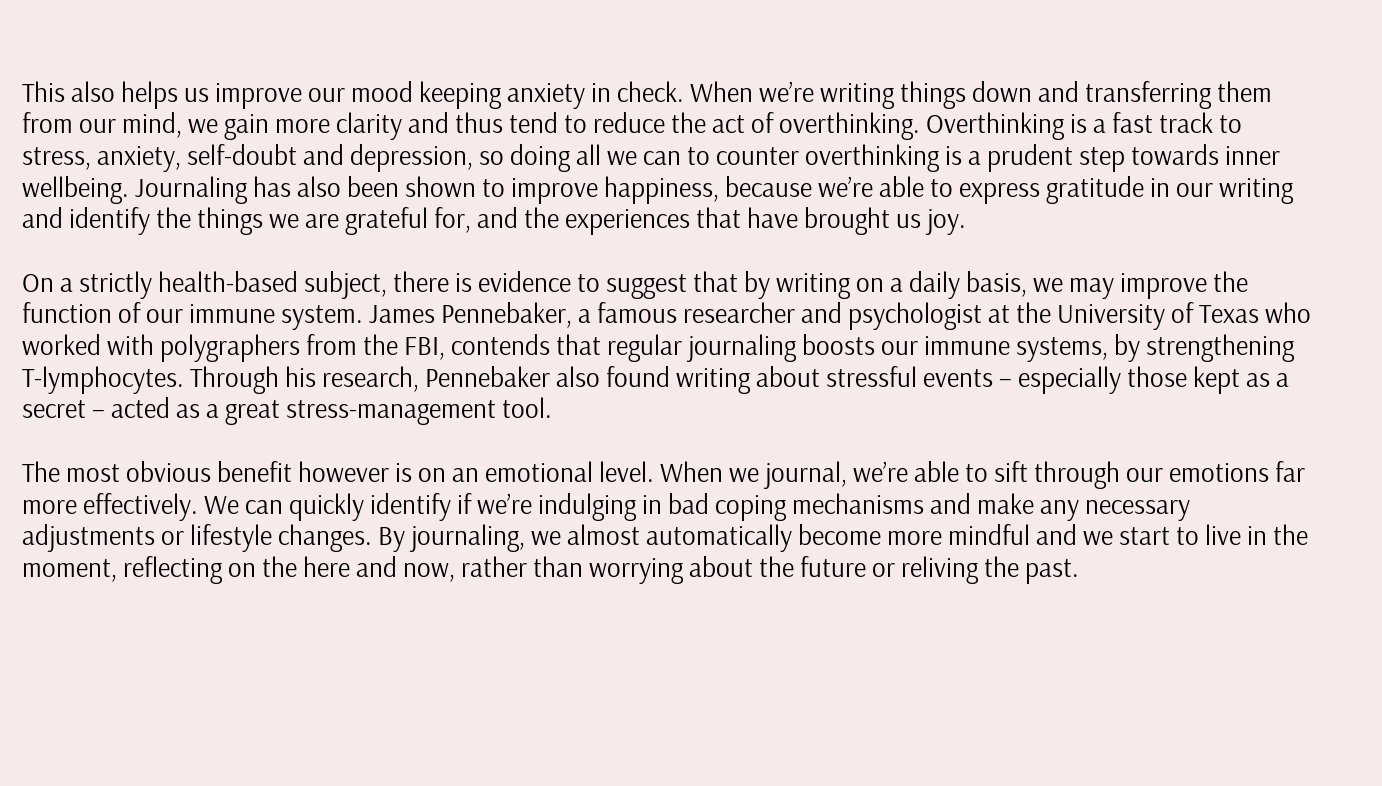This also helps us improve our mood keeping anxiety in check. When we’re writing things down and transferring them from our mind, we gain more clarity and thus tend to reduce the act of overthinking. Overthinking is a fast track to stress, anxiety, self-doubt and depression, so doing all we can to counter overthinking is a prudent step towards inner wellbeing. Journaling has also been shown to improve happiness, because we’re able to express gratitude in our writing and identify the things we are grateful for, and the experiences that have brought us joy.

On a strictly health-based subject, there is evidence to suggest that by writing on a daily basis, we may improve the function of our immune system. James Pennebaker, a famous researcher and psychologist at the University of Texas who worked with polygraphers from the FBI, contends that regular journaling boosts our immune systems, by strengthening T-lymphocytes. Through his research, Pennebaker also found writing about stressful events – especially those kept as a secret – acted as a great stress-management tool.

The most obvious benefit however is on an emotional level. When we journal, we’re able to sift through our emotions far more effectively. We can quickly identify if we’re indulging in bad coping mechanisms and make any necessary adjustments or lifestyle changes. By journaling, we almost automatically become more mindful and we start to live in the moment, reflecting on the here and now, rather than worrying about the future or reliving the past.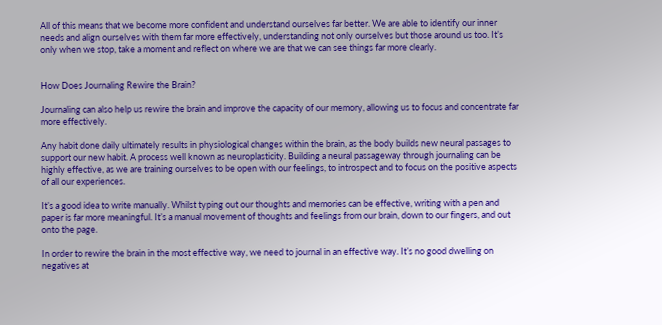All of this means that we become more confident and understand ourselves far better. We are able to identify our inner needs and align ourselves with them far more effectively, understanding not only ourselves but those around us too. It’s only when we stop, take a moment and reflect on where we are that we can see things far more clearly.


How Does Journaling Rewire the Brain?

Journaling can also help us rewire the brain and improve the capacity of our memory, allowing us to focus and concentrate far more effectively.

Any habit done daily ultimately results in physiological changes within the brain, as the body builds new neural passages to support our new habit. A process well known as neuroplasticity. Building a neural passageway through journaling can be highly effective, as we are training ourselves to be open with our feelings, to introspect and to focus on the positive aspects of all our experiences.

It’s a good idea to write manually. Whilst typing out our thoughts and memories can be effective, writing with a pen and paper is far more meaningful. It’s a manual movement of thoughts and feelings from our brain, down to our fingers, and out onto the page.

In order to rewire the brain in the most effective way, we need to journal in an effective way. It’s no good dwelling on negatives at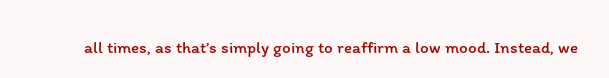all times, as that’s simply going to reaffirm a low mood. Instead, we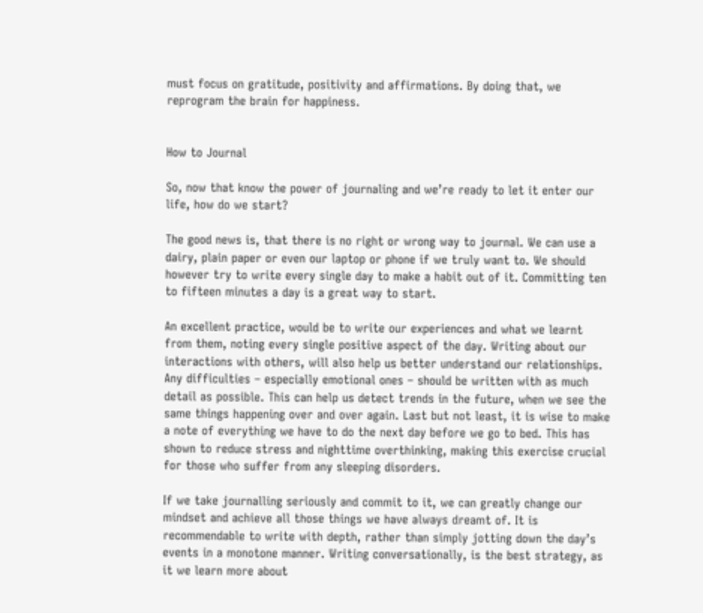must focus on gratitude, positivity and affirmations. By doing that, we reprogram the brain for happiness.


How to Journal

So, now that know the power of journaling and we’re ready to let it enter our life, how do we start?

The good news is, that there is no right or wrong way to journal. We can use a dairy, plain paper or even our laptop or phone if we truly want to. We should however try to write every single day to make a habit out of it. Committing ten to fifteen minutes a day is a great way to start.

An excellent practice, would be to write our experiences and what we learnt from them, noting every single positive aspect of the day. Writing about our interactions with others, will also help us better understand our relationships. Any difficulties – especially emotional ones – should be written with as much detail as possible. This can help us detect trends in the future, when we see the same things happening over and over again. Last but not least, it is wise to make a note of everything we have to do the next day before we go to bed. This has shown to reduce stress and nighttime overthinking, making this exercise crucial for those who suffer from any sleeping disorders.

If we take journalling seriously and commit to it, we can greatly change our mindset and achieve all those things we have always dreamt of. It is recommendable to write with depth, rather than simply jotting down the day’s events in a monotone manner. Writing conversationally, is the best strategy, as it we learn more about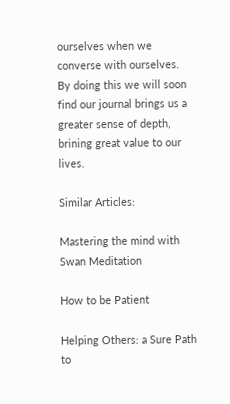ourselves when we converse with ourselves. By doing this we will soon find our journal brings us a greater sense of depth, brining great value to our lives.

Similar Articles:

Mastering the mind with Swan Meditation

How to be Patient

Helping Others: a Sure Path to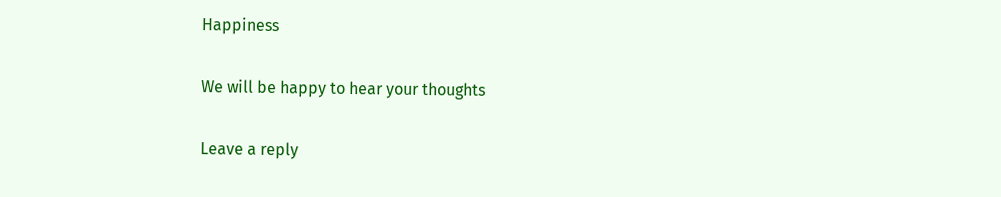Happiness

We will be happy to hear your thoughts

Leave a reply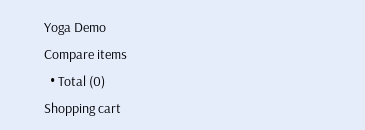Yoga Demo
Compare items
  • Total (0)
Shopping cart